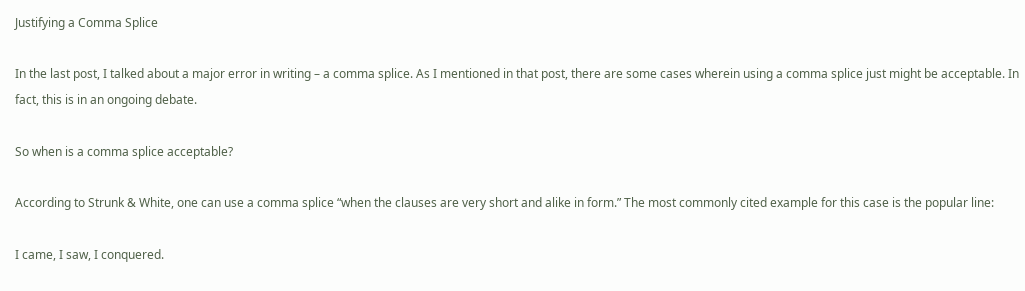Justifying a Comma Splice

In the last post, I talked about a major error in writing – a comma splice. As I mentioned in that post, there are some cases wherein using a comma splice just might be acceptable. In fact, this is in an ongoing debate.

So when is a comma splice acceptable?

According to Strunk & White, one can use a comma splice “when the clauses are very short and alike in form.” The most commonly cited example for this case is the popular line:

I came, I saw, I conquered.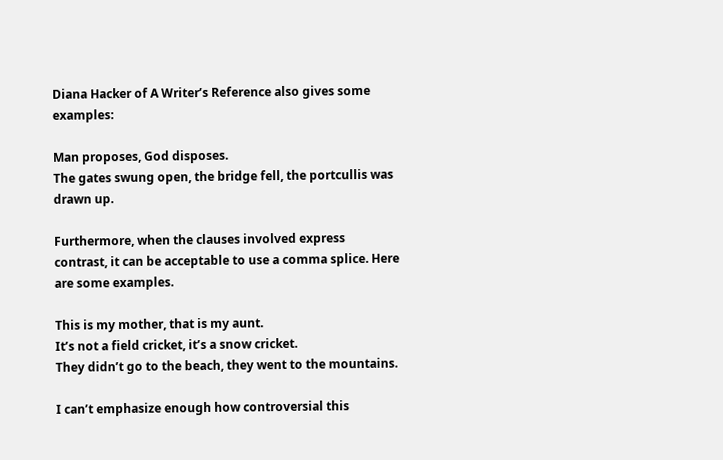Diana Hacker of A Writer’s Reference also gives some examples:

Man proposes, God disposes.
The gates swung open, the bridge fell, the portcullis was drawn up.

Furthermore, when the clauses involved express contrast, it can be acceptable to use a comma splice. Here are some examples.

This is my mother, that is my aunt.
It’s not a field cricket, it’s a snow cricket.
They didn’t go to the beach, they went to the mountains.

I can’t emphasize enough how controversial this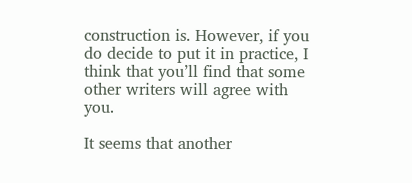construction is. However, if you do decide to put it in practice, I think that you’ll find that some other writers will agree with you.

It seems that another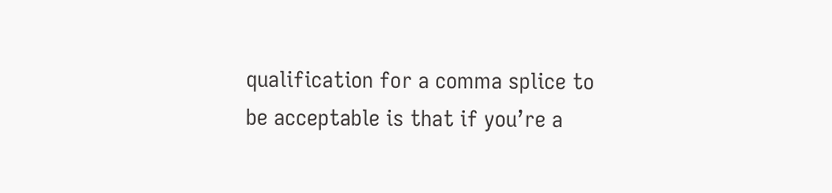qualification for a comma splice to be acceptable is that if you’re a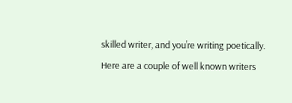skilled writer, and you’re writing poetically. Here are a couple of well known writers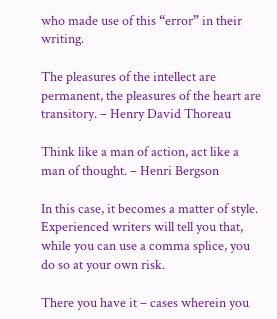who made use of this “error” in their writing.

The pleasures of the intellect are permanent, the pleasures of the heart are transitory. – Henry David Thoreau

Think like a man of action, act like a man of thought. – Henri Bergson

In this case, it becomes a matter of style. Experienced writers will tell you that, while you can use a comma splice, you do so at your own risk.

There you have it – cases wherein you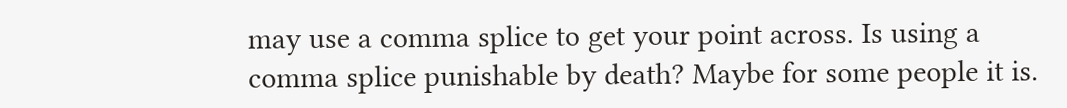may use a comma splice to get your point across. Is using a comma splice punishable by death? Maybe for some people it is.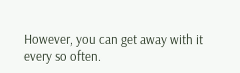However, you can get away with it every so often.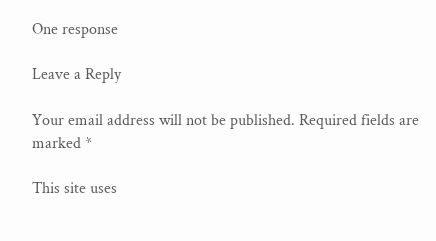One response

Leave a Reply

Your email address will not be published. Required fields are marked *

This site uses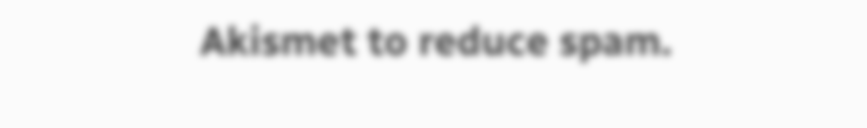Akismet to reduce spam.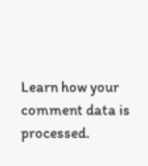Learn how your comment data is processed.